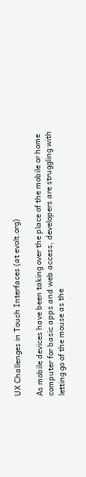UX Challenges in Touch Interfaces (at evolt.org)

As mobile devices have been taking over the place of the mobile or home computer for basic apps and web access, developers are struggling with letting go of the mouse as the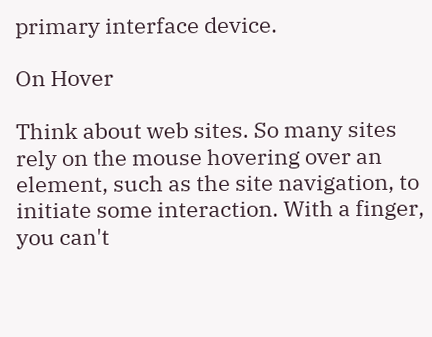primary interface device.

On Hover

Think about web sites. So many sites rely on the mouse hovering over an element, such as the site navigation, to initiate some interaction. With a finger, you can't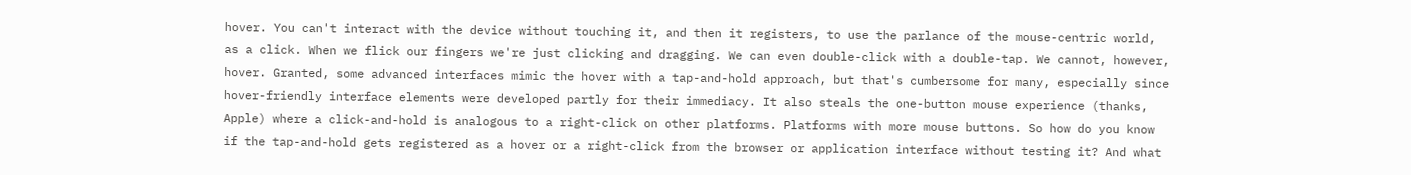hover. You can't interact with the device without touching it, and then it registers, to use the parlance of the mouse-centric world, as a click. When we flick our fingers we're just clicking and dragging. We can even double-click with a double-tap. We cannot, however, hover. Granted, some advanced interfaces mimic the hover with a tap-and-hold approach, but that's cumbersome for many, especially since hover-friendly interface elements were developed partly for their immediacy. It also steals the one-button mouse experience (thanks, Apple) where a click-and-hold is analogous to a right-click on other platforms. Platforms with more mouse buttons. So how do you know if the tap-and-hold gets registered as a hover or a right-click from the browser or application interface without testing it? And what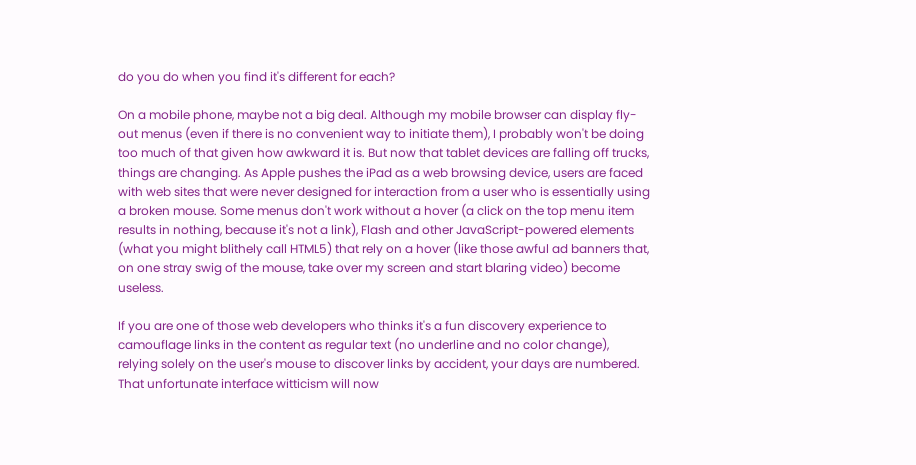do you do when you find it's different for each?

On a mobile phone, maybe not a big deal. Although my mobile browser can display fly-out menus (even if there is no convenient way to initiate them), I probably won't be doing too much of that given how awkward it is. But now that tablet devices are falling off trucks, things are changing. As Apple pushes the iPad as a web browsing device, users are faced with web sites that were never designed for interaction from a user who is essentially using a broken mouse. Some menus don't work without a hover (a click on the top menu item results in nothing, because it's not a link), Flash and other JavaScript-powered elements (what you might blithely call HTML5) that rely on a hover (like those awful ad banners that, on one stray swig of the mouse, take over my screen and start blaring video) become useless.

If you are one of those web developers who thinks it's a fun discovery experience to camouflage links in the content as regular text (no underline and no color change), relying solely on the user's mouse to discover links by accident, your days are numbered. That unfortunate interface witticism will now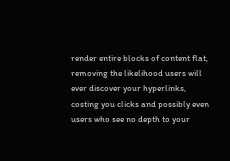render entire blocks of content flat, removing the likelihood users will ever discover your hyperlinks, costing you clicks and possibly even users who see no depth to your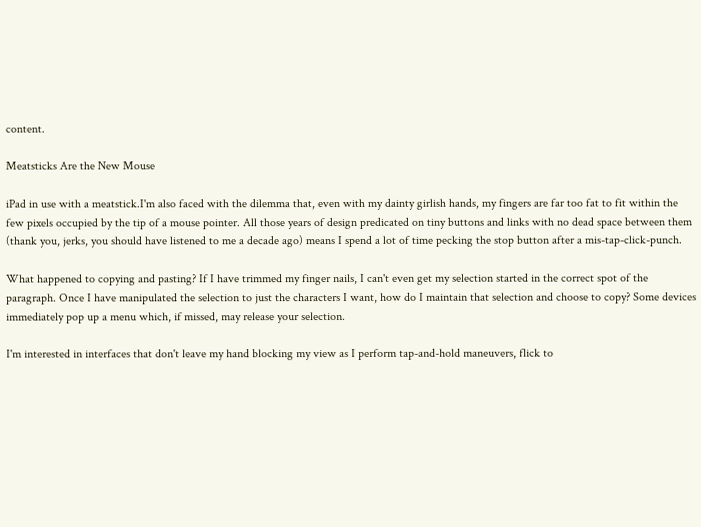content.

Meatsticks Are the New Mouse

iPad in use with a meatstick.I'm also faced with the dilemma that, even with my dainty girlish hands, my fingers are far too fat to fit within the few pixels occupied by the tip of a mouse pointer. All those years of design predicated on tiny buttons and links with no dead space between them (thank you, jerks, you should have listened to me a decade ago) means I spend a lot of time pecking the stop button after a mis-tap-click-punch.

What happened to copying and pasting? If I have trimmed my finger nails, I can't even get my selection started in the correct spot of the paragraph. Once I have manipulated the selection to just the characters I want, how do I maintain that selection and choose to copy? Some devices immediately pop up a menu which, if missed, may release your selection.

I'm interested in interfaces that don't leave my hand blocking my view as I perform tap-and-hold maneuvers, flick to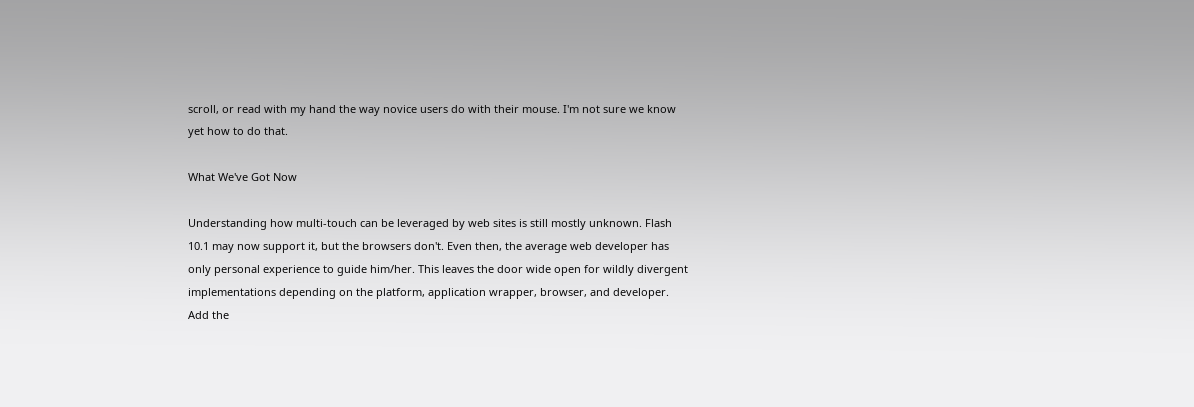scroll, or read with my hand the way novice users do with their mouse. I'm not sure we know yet how to do that.

What We've Got Now

Understanding how multi-touch can be leveraged by web sites is still mostly unknown. Flash 10.1 may now support it, but the browsers don't. Even then, the average web developer has only personal experience to guide him/her. This leaves the door wide open for wildly divergent implementations depending on the platform, application wrapper, browser, and developer. Add the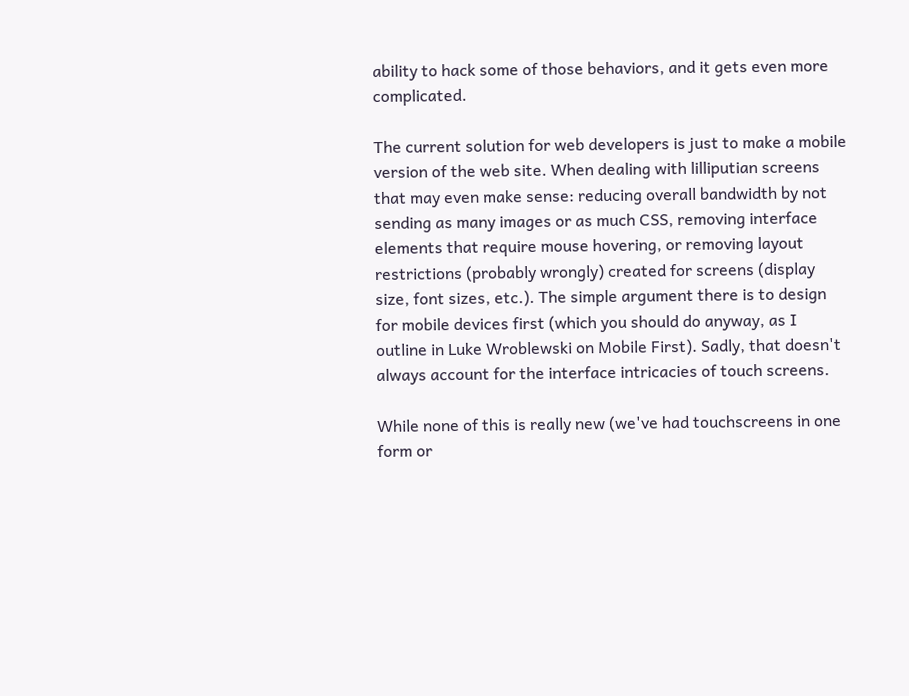ability to hack some of those behaviors, and it gets even more complicated.

The current solution for web developers is just to make a mobile version of the web site. When dealing with lilliputian screens that may even make sense: reducing overall bandwidth by not sending as many images or as much CSS, removing interface elements that require mouse hovering, or removing layout restrictions (probably wrongly) created for screens (display size, font sizes, etc.). The simple argument there is to design for mobile devices first (which you should do anyway, as I outline in Luke Wroblewski on Mobile First). Sadly, that doesn't always account for the interface intricacies of touch screens.

While none of this is really new (we've had touchscreens in one form or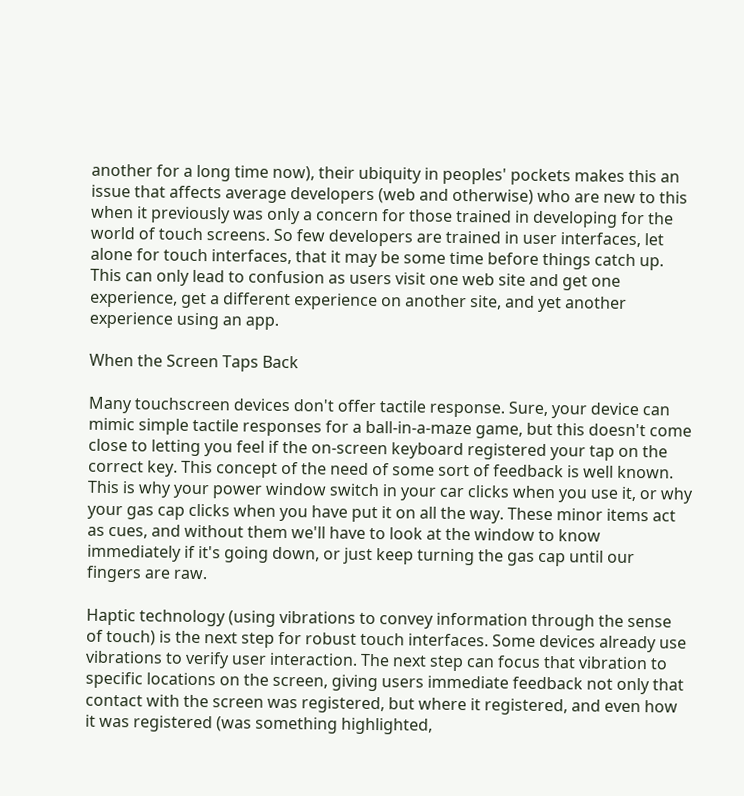another for a long time now), their ubiquity in peoples' pockets makes this an issue that affects average developers (web and otherwise) who are new to this when it previously was only a concern for those trained in developing for the world of touch screens. So few developers are trained in user interfaces, let alone for touch interfaces, that it may be some time before things catch up. This can only lead to confusion as users visit one web site and get one experience, get a different experience on another site, and yet another experience using an app.

When the Screen Taps Back

Many touchscreen devices don't offer tactile response. Sure, your device can mimic simple tactile responses for a ball-in-a-maze game, but this doesn't come close to letting you feel if the on-screen keyboard registered your tap on the correct key. This concept of the need of some sort of feedback is well known. This is why your power window switch in your car clicks when you use it, or why your gas cap clicks when you have put it on all the way. These minor items act as cues, and without them we'll have to look at the window to know immediately if it's going down, or just keep turning the gas cap until our fingers are raw.

Haptic technology (using vibrations to convey information through the sense of touch) is the next step for robust touch interfaces. Some devices already use vibrations to verify user interaction. The next step can focus that vibration to specific locations on the screen, giving users immediate feedback not only that contact with the screen was registered, but where it registered, and even how it was registered (was something highlighted,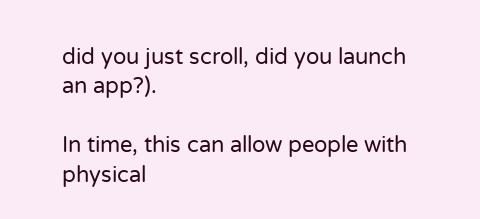did you just scroll, did you launch an app?).

In time, this can allow people with physical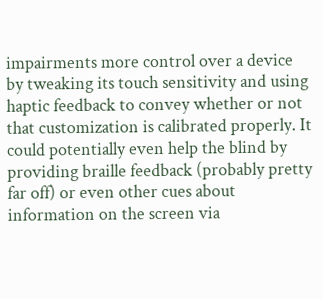impairments more control over a device by tweaking its touch sensitivity and using haptic feedback to convey whether or not that customization is calibrated properly. It could potentially even help the blind by providing braille feedback (probably pretty far off) or even other cues about information on the screen via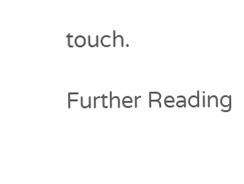touch.

Further Reading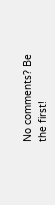No comments? Be the first!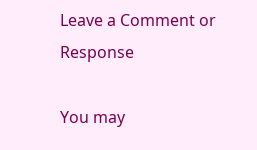Leave a Comment or Response

You may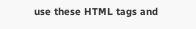use these HTML tags and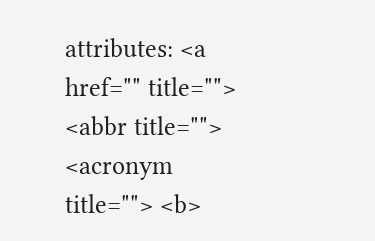attributes: <a href="" title=""> <abbr title=""> <acronym title=""> <b>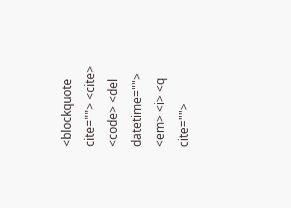<blockquote cite=""> <cite> <code> <del datetime=""> <em> <i> <q cite="">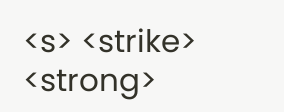<s> <strike> <strong>